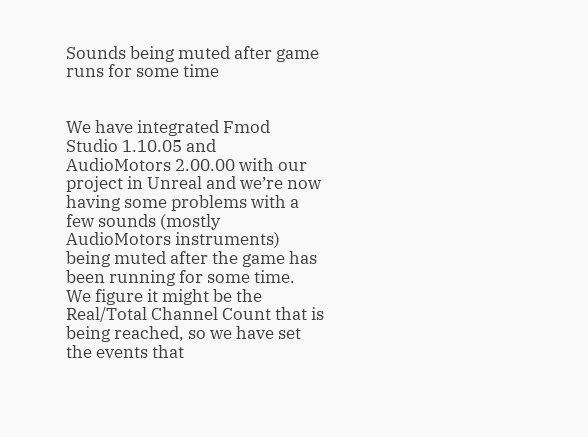Sounds being muted after game runs for some time


We have integrated Fmod Studio 1.10.05 and AudioMotors 2.00.00 with our project in Unreal and we’re now having some problems with a few sounds (mostly AudioMotors instruments) being muted after the game has been running for some time.
We figure it might be the Real/Total Channel Count that is being reached, so we have set the events that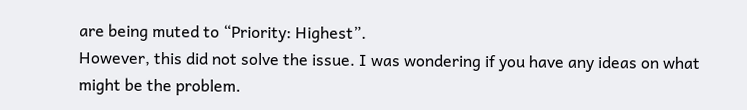are being muted to “Priority: Highest”.
However, this did not solve the issue. I was wondering if you have any ideas on what might be the problem.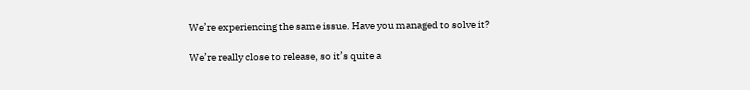We’re experiencing the same issue. Have you managed to solve it?

We’re really close to release, so it’s quite a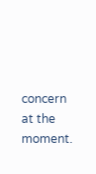concern at the moment.